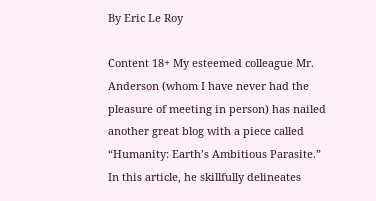By Eric Le Roy

Content 18+ My esteemed colleague Mr. Anderson (whom I have never had the pleasure of meeting in person) has nailed another great blog with a piece called “Humanity: Earth’s Ambitious Parasite.” In this article, he skillfully delineates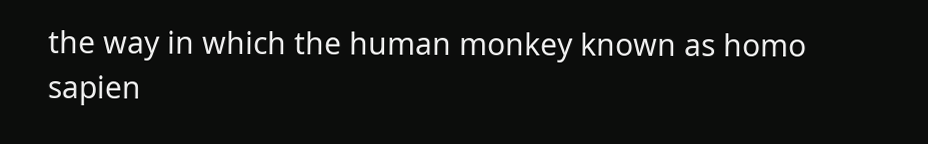the way in which the human monkey known as homo sapien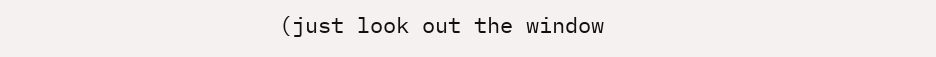(just look out the window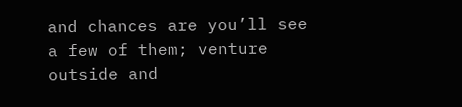and chances are you’ll see a few of them; venture outside and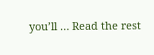you’ll … Read the rest